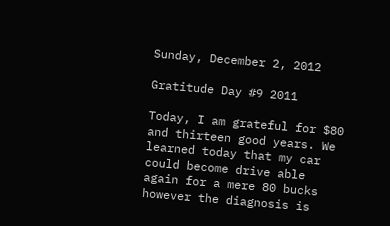Sunday, December 2, 2012

Gratitude Day #9 2011

Today, I am grateful for $80 and thirteen good years. We learned today that my car could become drive able again for a mere 80 bucks however the diagnosis is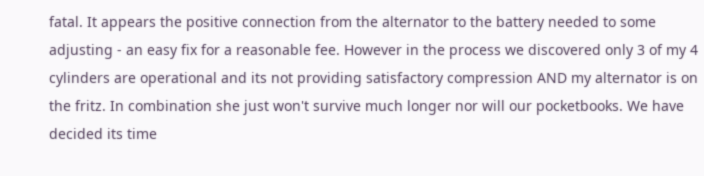fatal. It appears the positive connection from the alternator to the battery needed to some adjusting - an easy fix for a reasonable fee. However in the process we discovered only 3 of my 4 cylinders are operational and its not providing satisfactory compression AND my alternator is on the fritz. In combination she just won't survive much longer nor will our pocketbooks. We have decided its time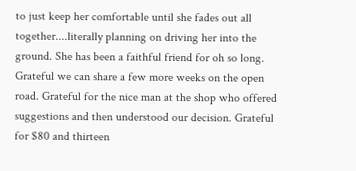to just keep her comfortable until she fades out all together....literally planning on driving her into the ground. She has been a faithful friend for oh so long. Grateful we can share a few more weeks on the open road. Grateful for the nice man at the shop who offered suggestions and then understood our decision. Grateful for $80 and thirteen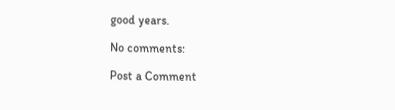good years.

No comments:

Post a Comment